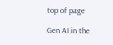top of page

Gen AI in the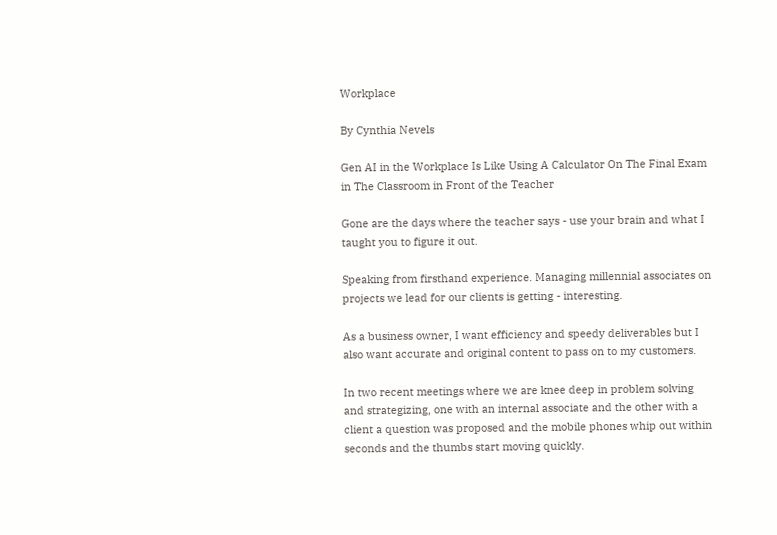Workplace

By Cynthia Nevels

Gen AI in the Workplace Is Like Using A Calculator On The Final Exam in The Classroom in Front of the Teacher

Gone are the days where the teacher says - use your brain and what I taught you to figure it out.

Speaking from firsthand experience. Managing millennial associates on projects we lead for our clients is getting - interesting.

As a business owner, I want efficiency and speedy deliverables but I also want accurate and original content to pass on to my customers.

In two recent meetings where we are knee deep in problem solving and strategizing, one with an internal associate and the other with a client a question was proposed and the mobile phones whip out within seconds and the thumbs start moving quickly.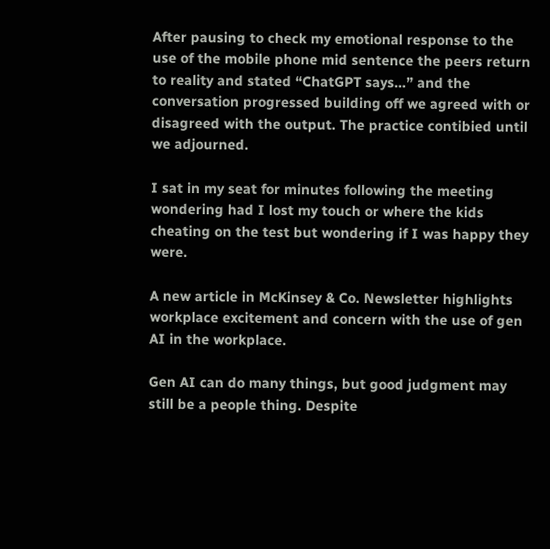After pausing to check my emotional response to the use of the mobile phone mid sentence the peers return to reality and stated “ChatGPT says…” and the conversation progressed building off we agreed with or disagreed with the output. The practice contibied until we adjourned.

I sat in my seat for minutes following the meeting wondering had I lost my touch or where the kids cheating on the test but wondering if I was happy they were.

A new article in McKinsey & Co. Newsletter highlights workplace excitement and concern with the use of gen AI in the workplace.

Gen AI can do many things, but good judgment may still be a people thing. Despite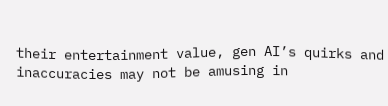their entertainment value, gen AI’s quirks and inaccuracies may not be amusing in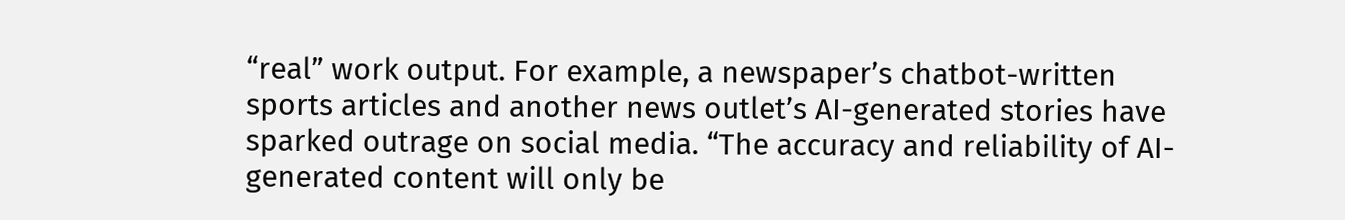“real” work output. For example, a newspaper’s chatbot-written sports articles and another news outlet’s AI-generated stories have sparked outrage on social media. “The accuracy and reliability of AI-generated content will only be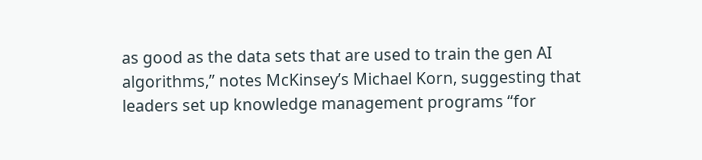as good as the data sets that are used to train the gen AI algorithms,” notes McKinsey’s Michael Korn, suggesting that leaders set up knowledge management programs “for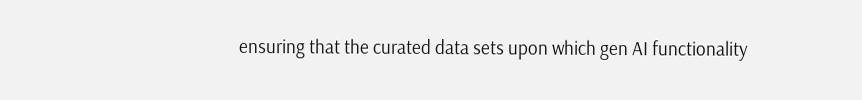ensuring that the curated data sets upon which gen AI functionality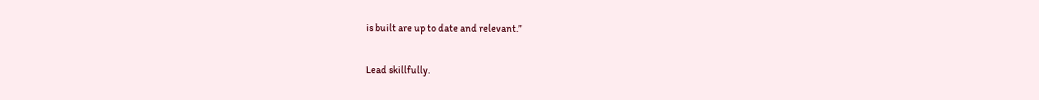is built are up to date and relevant.”

Lead skillfully.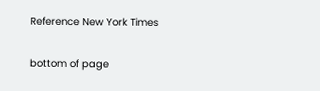Reference New York Times


bottom of page